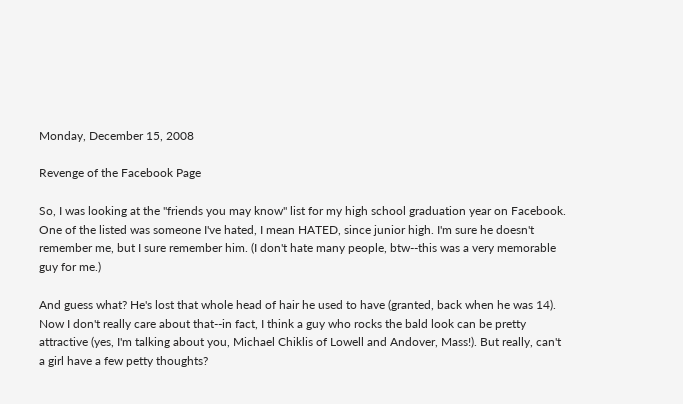Monday, December 15, 2008

Revenge of the Facebook Page

So, I was looking at the "friends you may know" list for my high school graduation year on Facebook. One of the listed was someone I've hated, I mean HATED, since junior high. I'm sure he doesn't remember me, but I sure remember him. (I don't hate many people, btw--this was a very memorable guy for me.)

And guess what? He's lost that whole head of hair he used to have (granted, back when he was 14). Now I don't really care about that--in fact, I think a guy who rocks the bald look can be pretty attractive (yes, I'm talking about you, Michael Chiklis of Lowell and Andover, Mass!). But really, can't a girl have a few petty thoughts?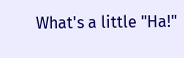What's a little "Ha!"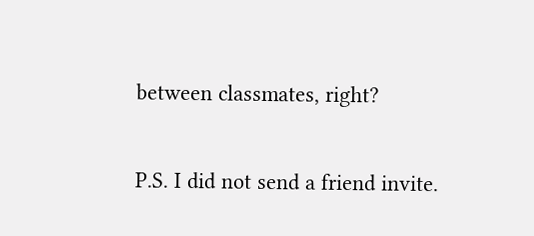between classmates, right?

P.S. I did not send a friend invite.